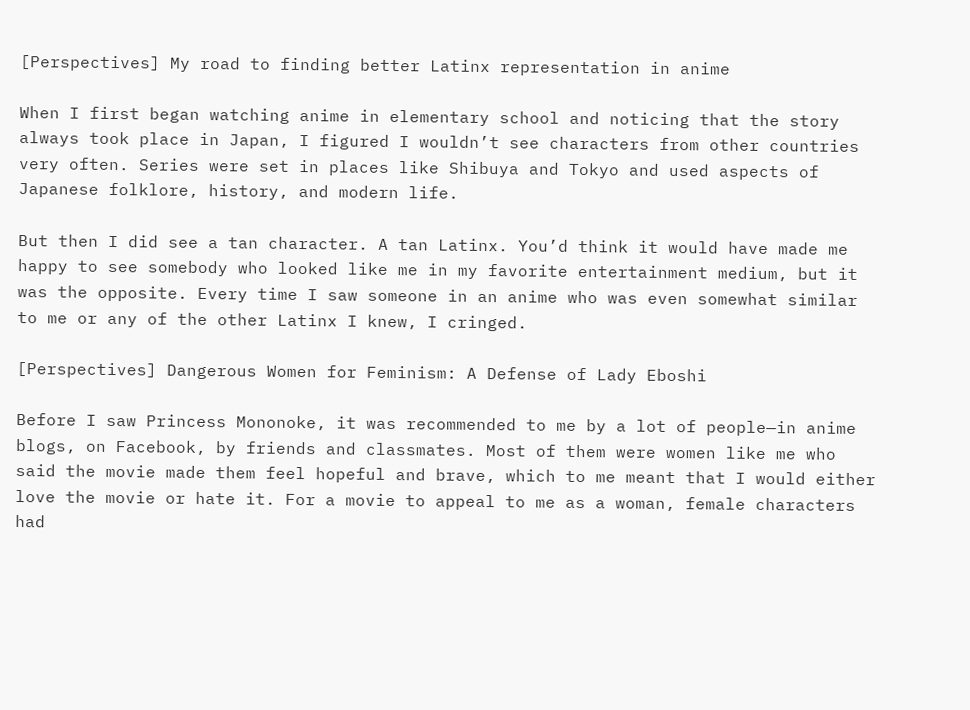[Perspectives] My road to finding better Latinx representation in anime

When I first began watching anime in elementary school and noticing that the story always took place in Japan, I figured I wouldn’t see characters from other countries very often. Series were set in places like Shibuya and Tokyo and used aspects of Japanese folklore, history, and modern life.

But then I did see a tan character. A tan Latinx. You’d think it would have made me happy to see somebody who looked like me in my favorite entertainment medium, but it was the opposite. Every time I saw someone in an anime who was even somewhat similar to me or any of the other Latinx I knew, I cringed.

[Perspectives] Dangerous Women for Feminism: A Defense of Lady Eboshi

Before I saw Princess Mononoke, it was recommended to me by a lot of people—in anime blogs, on Facebook, by friends and classmates. Most of them were women like me who said the movie made them feel hopeful and brave, which to me meant that I would either love the movie or hate it. For a movie to appeal to me as a woman, female characters had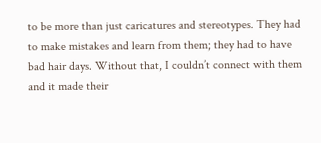to be more than just caricatures and stereotypes. They had to make mistakes and learn from them; they had to have bad hair days. Without that, I couldn’t connect with them and it made their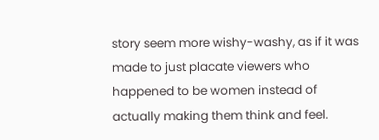story seem more wishy-washy, as if it was made to just placate viewers who happened to be women instead of actually making them think and feel.